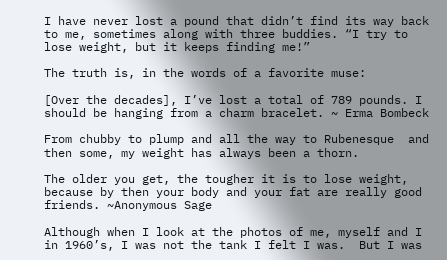I have never lost a pound that didn’t find its way back to me, sometimes along with three buddies. “I try to lose weight, but it keeps finding me!”

The truth is, in the words of a favorite muse:

[Over the decades], I’ve lost a total of 789 pounds. I should be hanging from a charm bracelet. ~ Erma Bombeck

From chubby to plump and all the way to Rubenesque  and then some, my weight has always been a thorn.

The older you get, the tougher it is to lose weight, because by then your body and your fat are really good friends. ~Anonymous Sage

Although when I look at the photos of me, myself and I in 1960’s, I was not the tank I felt I was.  But I was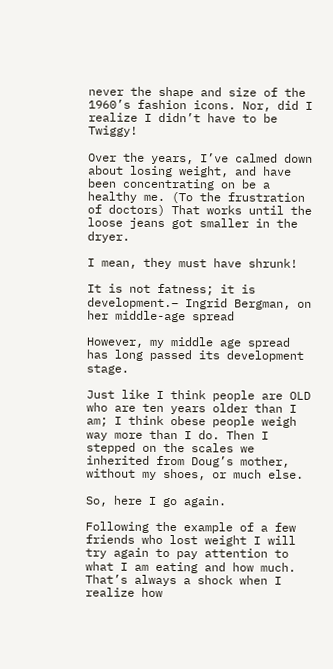never the shape and size of the 1960’s fashion icons. Nor, did I realize I didn’t have to be Twiggy!

Over the years, I’ve calmed down about losing weight, and have been concentrating on be a healthy me. (To the frustration of doctors) That works until the loose jeans got smaller in the dryer.

I mean, they must have shrunk!

It is not fatness; it is development.– Ingrid Bergman, on her middle-age spread

However, my middle age spread has long passed its development stage.

Just like I think people are OLD who are ten years older than I am; I think obese people weigh way more than I do. Then I stepped on the scales we inherited from Doug’s mother, without my shoes, or much else.

So, here I go again.

Following the example of a few friends who lost weight I will try again to pay attention to what I am eating and how much.  That’s always a shock when I realize how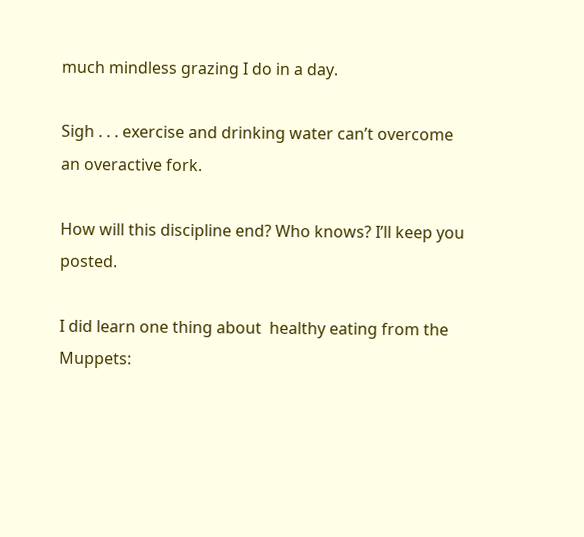much mindless grazing I do in a day.

Sigh . . . exercise and drinking water can’t overcome an overactive fork.

How will this discipline end? Who knows? I’ll keep you posted.

I did learn one thing about  healthy eating from the Muppets: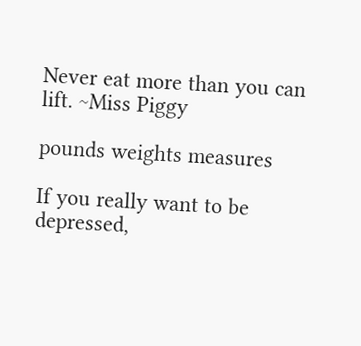Never eat more than you can lift. ~Miss Piggy

pounds weights measures

If you really want to be depressed,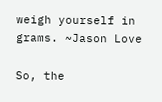weigh yourself in grams. ~Jason Love

So, the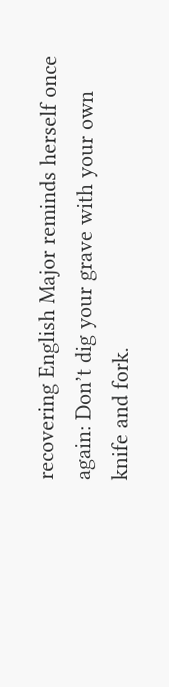recovering English Major reminds herself once again: Don’t dig your grave with your own knife and fork.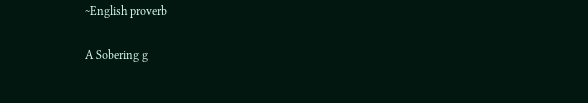~English proverb

A Sobering g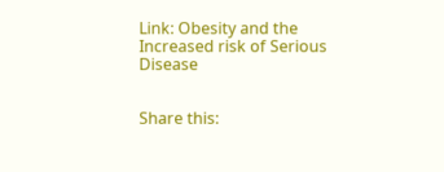Link: Obesity and the Increased risk of Serious Disease


Share this: